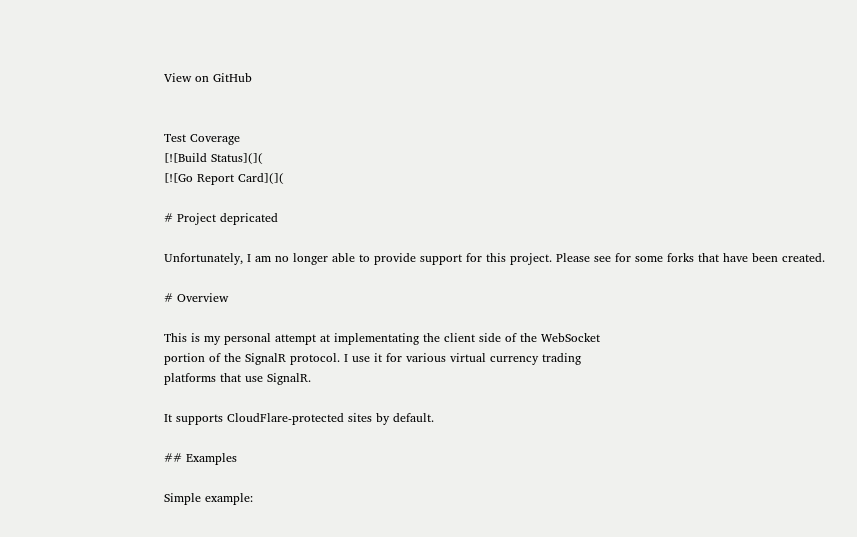View on GitHub


Test Coverage
[![Build Status](](
[![Go Report Card](](

# Project depricated

Unfortunately, I am no longer able to provide support for this project. Please see for some forks that have been created.

# Overview

This is my personal attempt at implementating the client side of the WebSocket
portion of the SignalR protocol. I use it for various virtual currency trading
platforms that use SignalR.

It supports CloudFlare-protected sites by default.

## Examples

Simple example: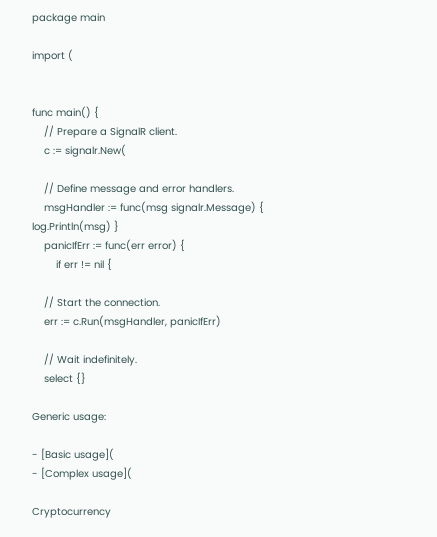package main

import (


func main() {
    // Prepare a SignalR client.
    c := signalr.New(

    // Define message and error handlers.
    msgHandler := func(msg signalr.Message) { log.Println(msg) }
    panicIfErr := func(err error) {
        if err != nil {

    // Start the connection.
    err := c.Run(msgHandler, panicIfErr)

    // Wait indefinitely.
    select {}

Generic usage:

- [Basic usage](
- [Complex usage](

Cryptocurrency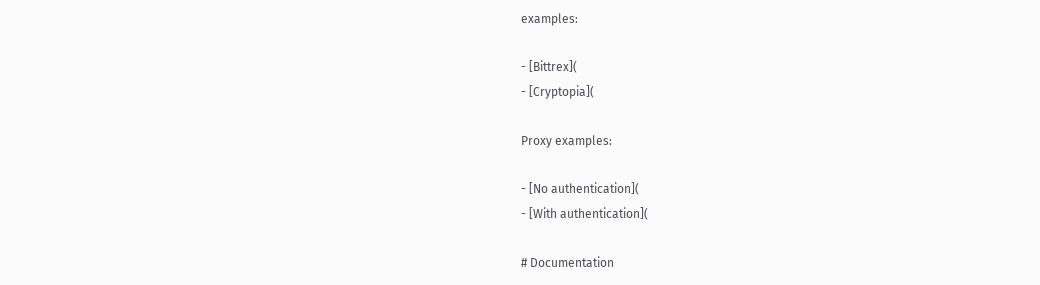examples:

- [Bittrex](
- [Cryptopia](

Proxy examples:

- [No authentication](
- [With authentication](

# Documentation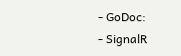- GoDoc:
- SignalR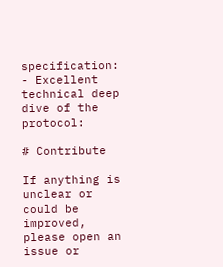specification:
- Excellent technical deep dive of the protocol:

# Contribute

If anything is unclear or could be improved, please open an issue or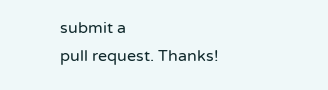submit a
pull request. Thanks!